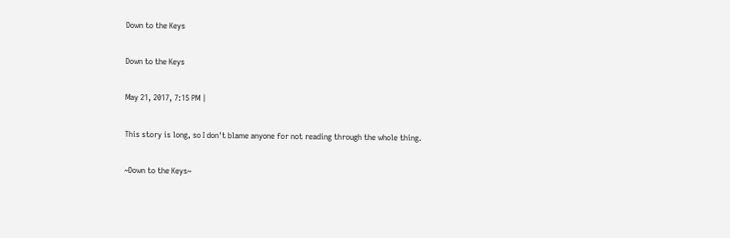Down to the Keys

Down to the Keys

May 21, 2017, 7:15 PM |

This story is long, so I don't blame anyone for not reading through the whole thing.

~Down to the Keys~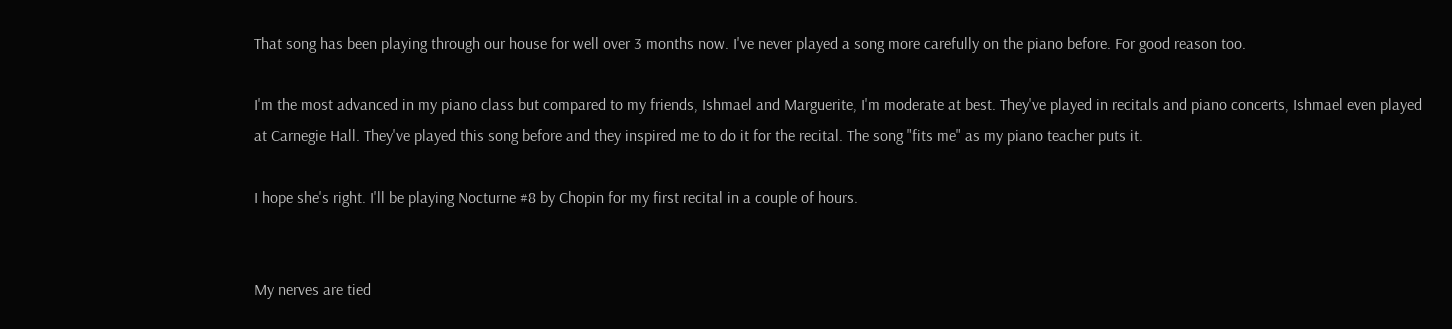That song has been playing through our house for well over 3 months now. I've never played a song more carefully on the piano before. For good reason too.

I'm the most advanced in my piano class but compared to my friends, Ishmael and Marguerite, I'm moderate at best. They've played in recitals and piano concerts, Ishmael even played at Carnegie Hall. They've played this song before and they inspired me to do it for the recital. The song "fits me" as my piano teacher puts it.

I hope she's right. I'll be playing Nocturne #8 by Chopin for my first recital in a couple of hours.


My nerves are tied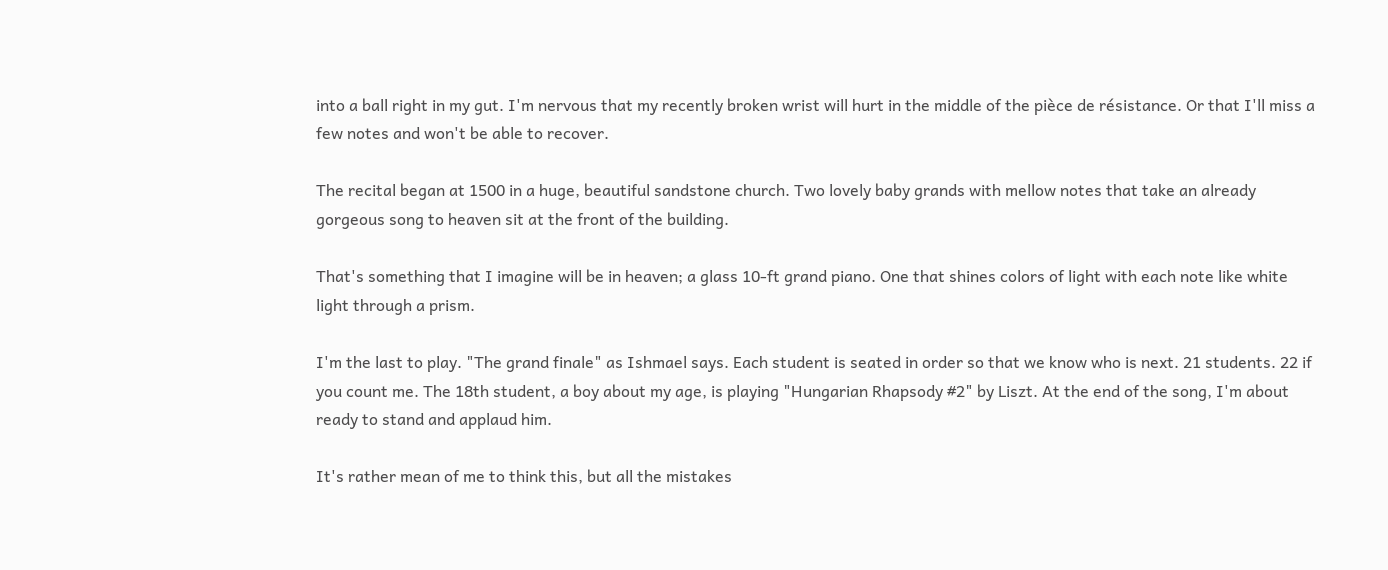into a ball right in my gut. I'm nervous that my recently broken wrist will hurt in the middle of the pièce de résistance. Or that I'll miss a few notes and won't be able to recover.

The recital began at 1500 in a huge, beautiful sandstone church. Two lovely baby grands with mellow notes that take an already gorgeous song to heaven sit at the front of the building.

That's something that I imagine will be in heaven; a glass 10-ft grand piano. One that shines colors of light with each note like white light through a prism.

I'm the last to play. "The grand finale" as Ishmael says. Each student is seated in order so that we know who is next. 21 students. 22 if you count me. The 18th student, a boy about my age, is playing "Hungarian Rhapsody #2" by Liszt. At the end of the song, I'm about ready to stand and applaud him.

It's rather mean of me to think this, but all the mistakes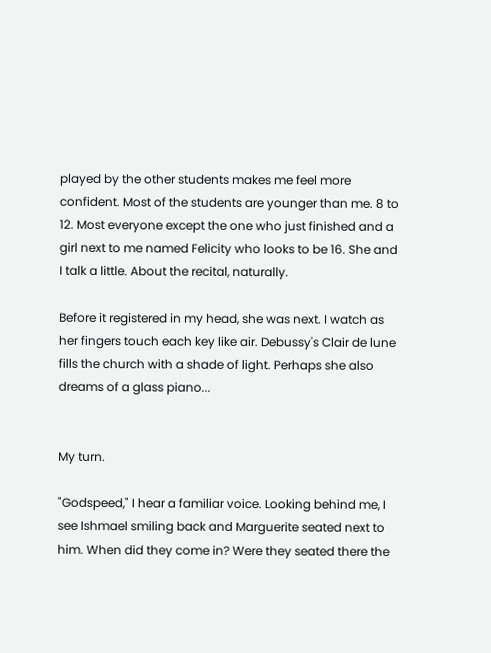played by the other students makes me feel more confident. Most of the students are younger than me. 8 to 12. Most everyone except the one who just finished and a girl next to me named Felicity who looks to be 16. She and I talk a little. About the recital, naturally.

Before it registered in my head, she was next. I watch as her fingers touch each key like air. Debussy's Clair de lune fills the church with a shade of light. Perhaps she also dreams of a glass piano...


My turn.

"Godspeed," I hear a familiar voice. Looking behind me, I see Ishmael smiling back and Marguerite seated next to him. When did they come in? Were they seated there the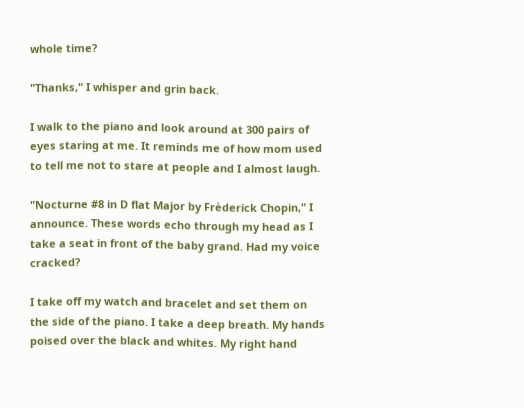whole time?

"Thanks," I whisper and grin back.

I walk to the piano and look around at 300 pairs of eyes staring at me. It reminds me of how mom used to tell me not to stare at people and I almost laugh.

"Nocturne #8 in D flat Major by Frèderick Chopin," I announce. These words echo through my head as I take a seat in front of the baby grand. Had my voice cracked?

I take off my watch and bracelet and set them on the side of the piano. I take a deep breath. My hands poised over the black and whites. My right hand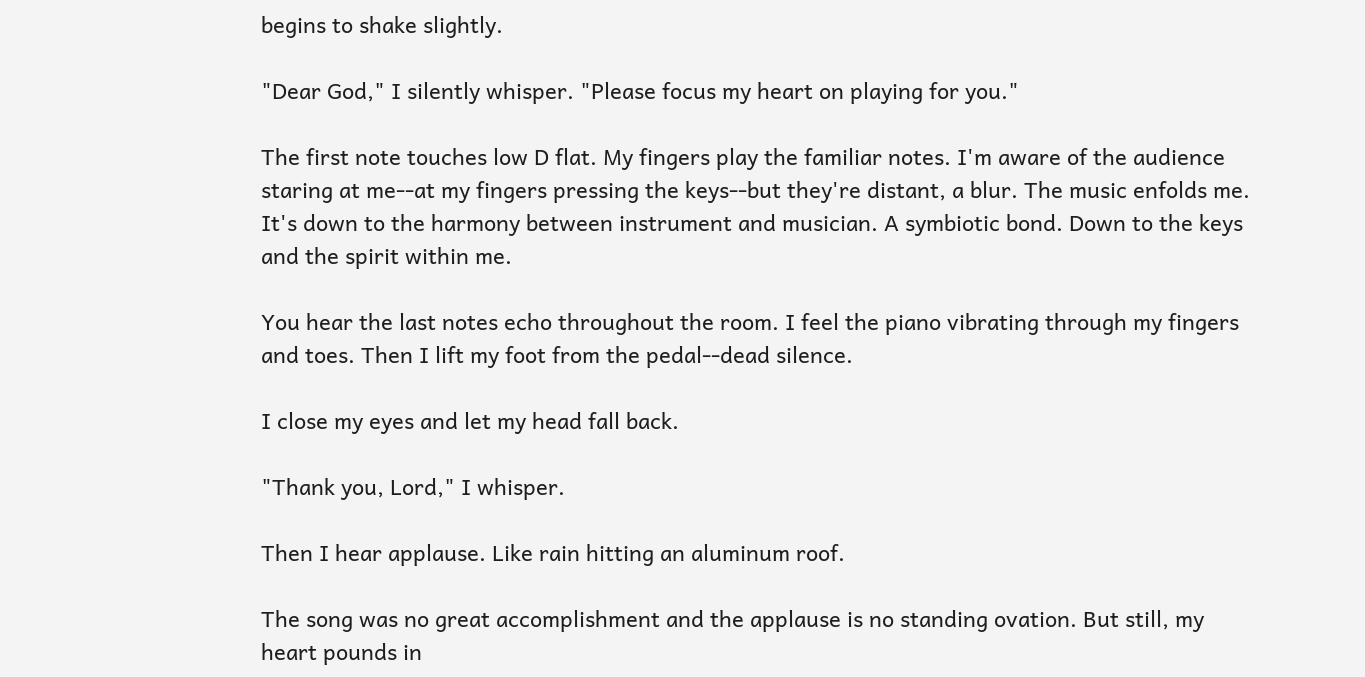begins to shake slightly.

"Dear God," I silently whisper. "Please focus my heart on playing for you."

The first note touches low D flat. My fingers play the familiar notes. I'm aware of the audience staring at me--at my fingers pressing the keys--but they're distant, a blur. The music enfolds me. It's down to the harmony between instrument and musician. A symbiotic bond. Down to the keys and the spirit within me.

You hear the last notes echo throughout the room. I feel the piano vibrating through my fingers and toes. Then I lift my foot from the pedal--dead silence.

I close my eyes and let my head fall back.

"Thank you, Lord," I whisper.

Then I hear applause. Like rain hitting an aluminum roof.

The song was no great accomplishment and the applause is no standing ovation. But still, my heart pounds in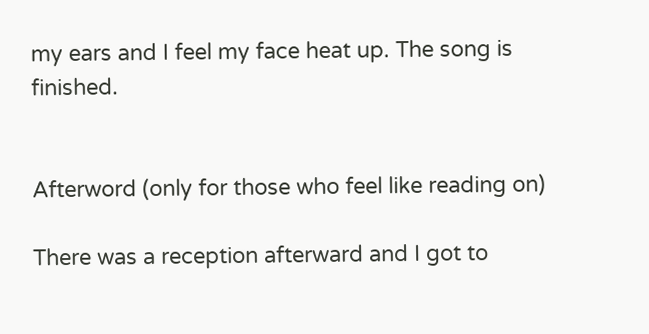my ears and I feel my face heat up. The song is finished.


Afterword (only for those who feel like reading on)

There was a reception afterward and I got to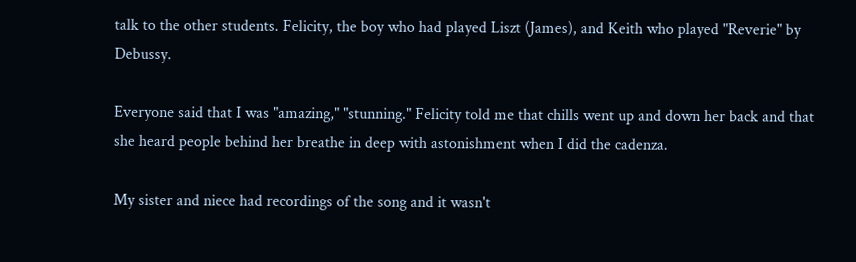talk to the other students. Felicity, the boy who had played Liszt (James), and Keith who played "Reverie" by Debussy.

Everyone said that I was "amazing," "stunning." Felicity told me that chills went up and down her back and that she heard people behind her breathe in deep with astonishment when I did the cadenza.

My sister and niece had recordings of the song and it wasn't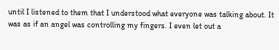until I listened to them that I understood what everyone was talking about. It was as if an angel was controlling my fingers. I even let out a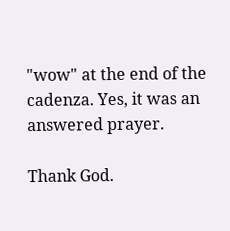"wow" at the end of the cadenza. Yes, it was an answered prayer.

Thank God.